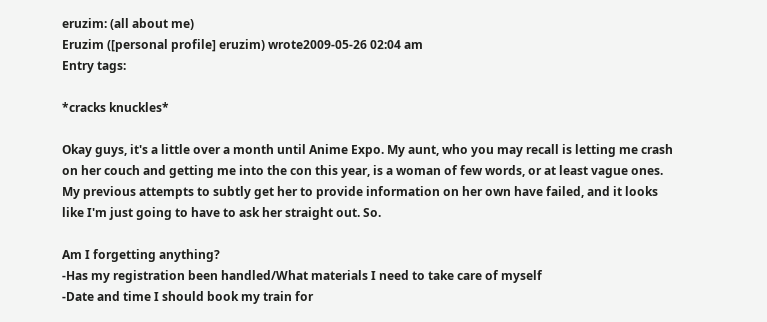eruzim: (all about me)
Eruzim ([personal profile] eruzim) wrote2009-05-26 02:04 am
Entry tags:

*cracks knuckles*

Okay guys, it's a little over a month until Anime Expo. My aunt, who you may recall is letting me crash on her couch and getting me into the con this year, is a woman of few words, or at least vague ones. My previous attempts to subtly get her to provide information on her own have failed, and it looks like I'm just going to have to ask her straight out. So.

Am I forgetting anything?
-Has my registration been handled/What materials I need to take care of myself
-Date and time I should book my train for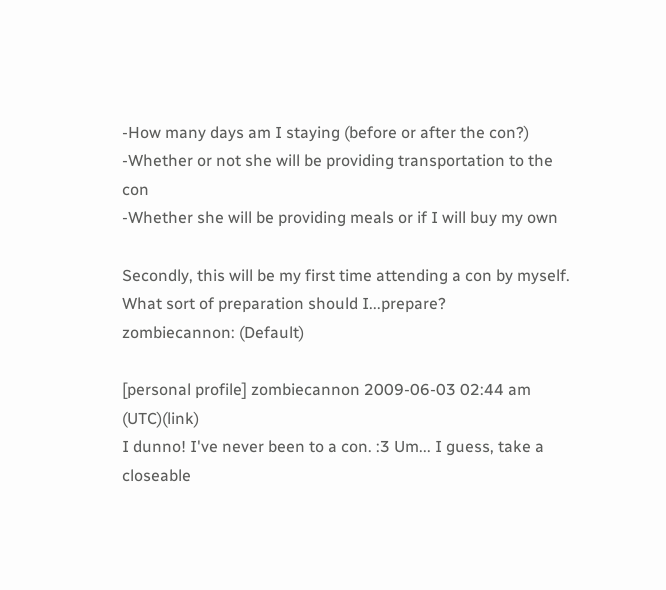-How many days am I staying (before or after the con?)
-Whether or not she will be providing transportation to the con
-Whether she will be providing meals or if I will buy my own

Secondly, this will be my first time attending a con by myself. What sort of preparation should I...prepare?
zombiecannon: (Default)

[personal profile] zombiecannon 2009-06-03 02:44 am (UTC)(link)
I dunno! I've never been to a con. :3 Um... I guess, take a closeable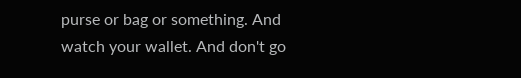purse or bag or something. And watch your wallet. And don't go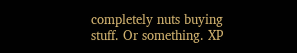completely nuts buying stuff. Or something. XP